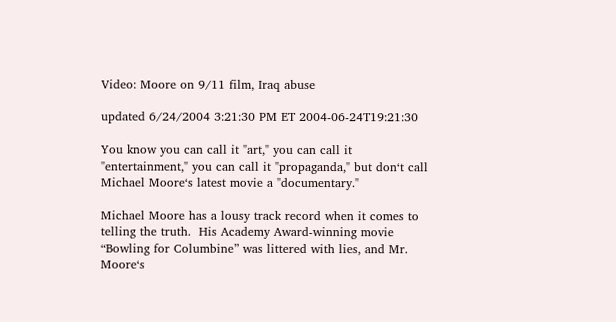Video: Moore on 9/11 film, Iraq abuse

updated 6/24/2004 3:21:30 PM ET 2004-06-24T19:21:30

You know you can call it "art," you can call it "entertainment," you can call it "propaganda," but don‘t call Michael Moore‘s latest movie a "documentary."

Michael Moore has a lousy track record when it comes to telling the truth.  His Academy Award-winning movie “Bowling for Columbine” was littered with lies, and Mr. Moore‘s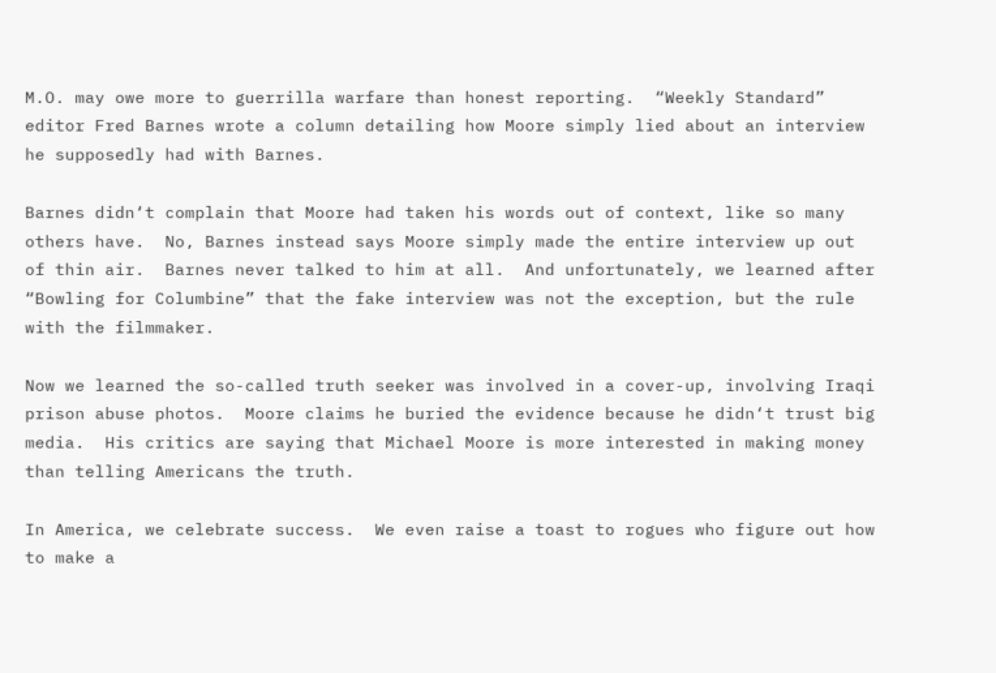M.O. may owe more to guerrilla warfare than honest reporting.  “Weekly Standard” editor Fred Barnes wrote a column detailing how Moore simply lied about an interview he supposedly had with Barnes.

Barnes didn‘t complain that Moore had taken his words out of context, like so many others have.  No, Barnes instead says Moore simply made the entire interview up out of thin air.  Barnes never talked to him at all.  And unfortunately, we learned after “Bowling for Columbine” that the fake interview was not the exception, but the rule with the filmmaker.

Now we learned the so-called truth seeker was involved in a cover-up, involving Iraqi prison abuse photos.  Moore claims he buried the evidence because he didn‘t trust big media.  His critics are saying that Michael Moore is more interested in making money than telling Americans the truth.

In America, we celebrate success.  We even raise a toast to rogues who figure out how to make a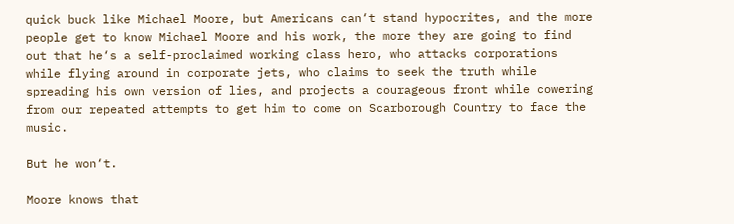quick buck like Michael Moore, but Americans can‘t stand hypocrites, and the more people get to know Michael Moore and his work, the more they are going to find out that he‘s a self-proclaimed working class hero, who attacks corporations while flying around in corporate jets, who claims to seek the truth while spreading his own version of lies, and projects a courageous front while cowering from our repeated attempts to get him to come on Scarborough Country to face the music.

But he won‘t.

Moore knows that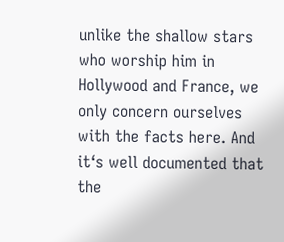unlike the shallow stars who worship him in Hollywood and France, we only concern ourselves with the facts here. And it‘s well documented that the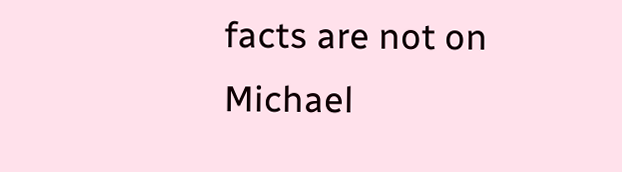facts are not on Michael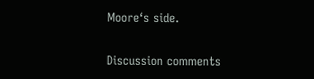Moore‘s side.


Discussion comments